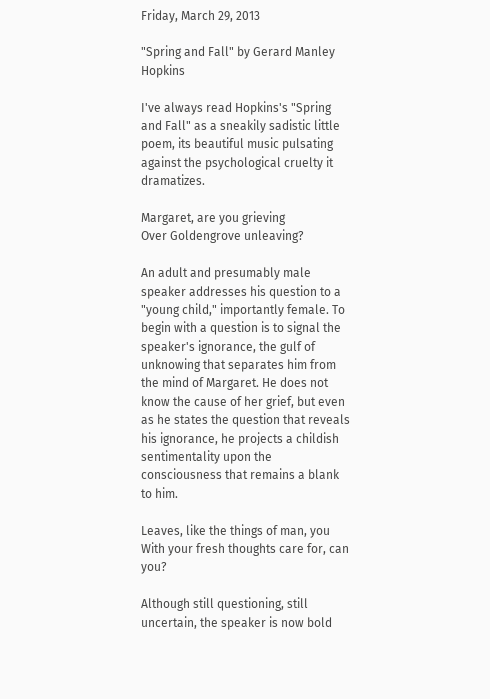Friday, March 29, 2013

"Spring and Fall" by Gerard Manley Hopkins

I've always read Hopkins's "Spring and Fall" as a sneakily sadistic little poem, its beautiful music pulsating against the psychological cruelty it dramatizes.

Margaret, are you grieving
Over Goldengrove unleaving?

An adult and presumably male speaker addresses his question to a "young child," importantly female. To begin with a question is to signal the speaker's ignorance, the gulf of unknowing that separates him from the mind of Margaret. He does not know the cause of her grief, but even as he states the question that reveals his ignorance, he projects a childish sentimentality upon the consciousness that remains a blank to him.

Leaves, like the things of man, you
With your fresh thoughts care for, can you?

Although still questioning, still uncertain, the speaker is now bold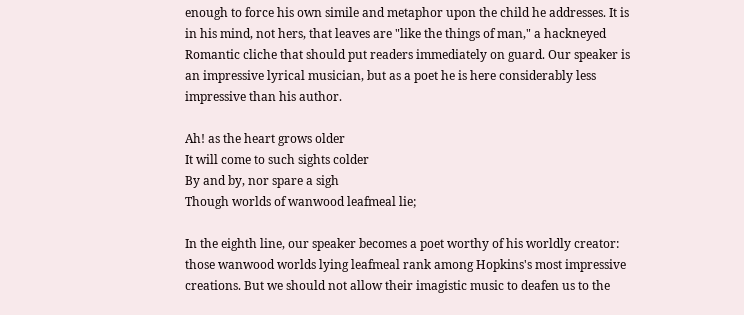enough to force his own simile and metaphor upon the child he addresses. It is in his mind, not hers, that leaves are "like the things of man," a hackneyed Romantic cliche that should put readers immediately on guard. Our speaker is an impressive lyrical musician, but as a poet he is here considerably less impressive than his author.

Ah! as the heart grows older
It will come to such sights colder
By and by, nor spare a sigh
Though worlds of wanwood leafmeal lie;

In the eighth line, our speaker becomes a poet worthy of his worldly creator: those wanwood worlds lying leafmeal rank among Hopkins's most impressive creations. But we should not allow their imagistic music to deafen us to the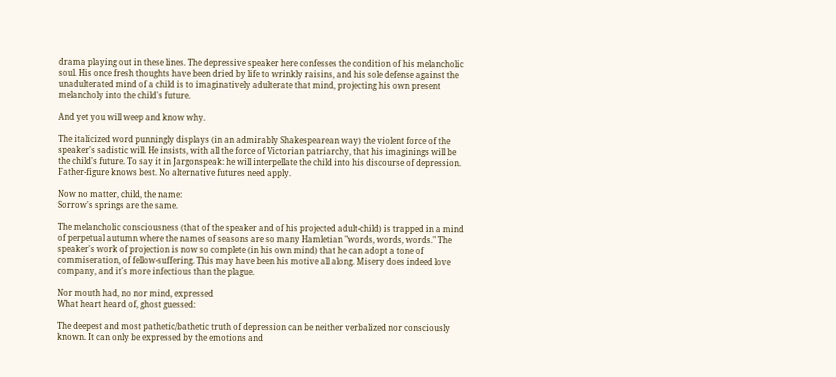drama playing out in these lines. The depressive speaker here confesses the condition of his melancholic soul. His once fresh thoughts have been dried by life to wrinkly raisins, and his sole defense against the unadulterated mind of a child is to imaginatively adulterate that mind, projecting his own present melancholy into the child's future.

And yet you will weep and know why.

The italicized word punningly displays (in an admirably Shakespearean way) the violent force of the speaker's sadistic will. He insists, with all the force of Victorian patriarchy, that his imaginings will be the child's future. To say it in Jargonspeak: he will interpellate the child into his discourse of depression. Father-figure knows best. No alternative futures need apply.

Now no matter, child, the name:
Sorrow's springs are the same.

The melancholic consciousness (that of the speaker and of his projected adult-child) is trapped in a mind of perpetual autumn where the names of seasons are so many Hamletian "words, words, words." The speaker's work of projection is now so complete (in his own mind) that he can adopt a tone of commiseration, of fellow-suffering. This may have been his motive all along. Misery does indeed love company, and it's more infectious than the plague.

Nor mouth had, no nor mind, expressed
What heart heard of, ghost guessed:

The deepest and most pathetic/bathetic truth of depression can be neither verbalized nor consciously known. It can only be expressed by the emotions and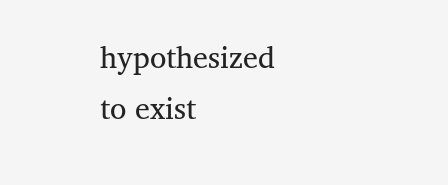hypothesized to exist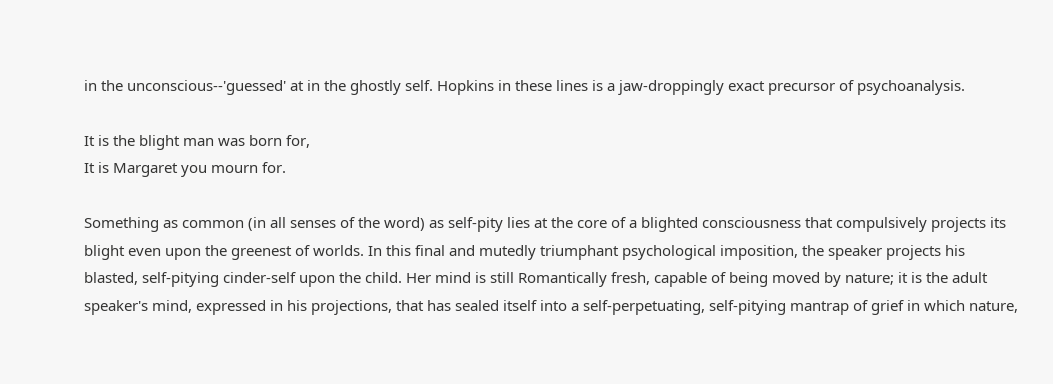in the unconscious--'guessed' at in the ghostly self. Hopkins in these lines is a jaw-droppingly exact precursor of psychoanalysis.

It is the blight man was born for,
It is Margaret you mourn for.

Something as common (in all senses of the word) as self-pity lies at the core of a blighted consciousness that compulsively projects its blight even upon the greenest of worlds. In this final and mutedly triumphant psychological imposition, the speaker projects his blasted, self-pitying cinder-self upon the child. Her mind is still Romantically fresh, capable of being moved by nature; it is the adult speaker's mind, expressed in his projections, that has sealed itself into a self-perpetuating, self-pitying mantrap of grief in which nature,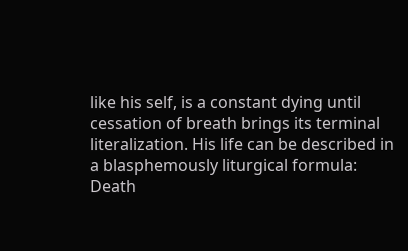like his self, is a constant dying until cessation of breath brings its terminal literalization. His life can be described in a blasphemously liturgical formula: Death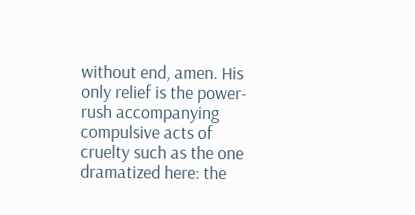without end, amen. His only relief is the power-rush accompanying compulsive acts of cruelty such as the one dramatized here: the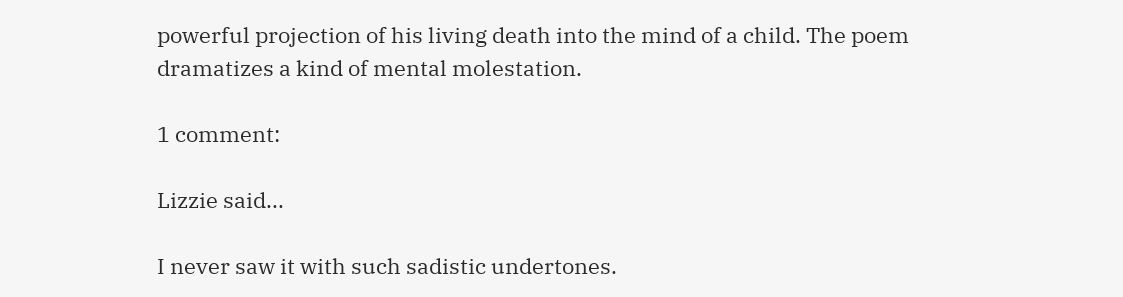powerful projection of his living death into the mind of a child. The poem dramatizes a kind of mental molestation.

1 comment:

Lizzie said...

I never saw it with such sadistic undertones.